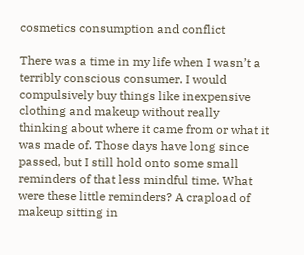cosmetics consumption and conflict

There was a time in my life when I wasn’t a terribly conscious consumer. I would compulsively buy things like inexpensive clothing and makeup without really thinking about where it came from or what it was made of. Those days have long since passed, but I still hold onto some small reminders of that less mindful time. What were these little reminders? A crapload of makeup sitting in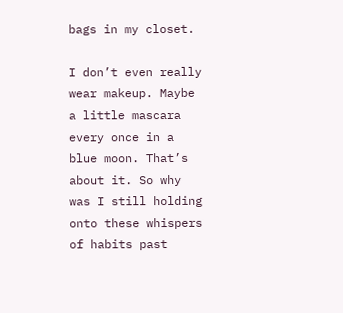bags in my closet.

I don’t even really wear makeup. Maybe a little mascara every once in a blue moon. That’s about it. So why was I still holding onto these whispers of habits past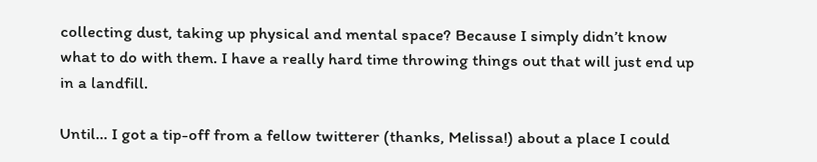collecting dust, taking up physical and mental space? Because I simply didn’t know what to do with them. I have a really hard time throwing things out that will just end up in a landfill.

Until… I got a tip-off from a fellow twitterer (thanks, Melissa!) about a place I could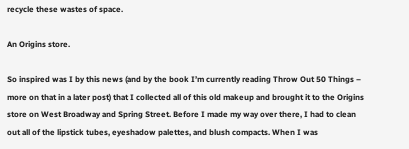recycle these wastes of space.

An Origins store.

So inspired was I by this news (and by the book I’m currently reading Throw Out 50 Things – more on that in a later post) that I collected all of this old makeup and brought it to the Origins store on West Broadway and Spring Street. Before I made my way over there, I had to clean out all of the lipstick tubes, eyeshadow palettes, and blush compacts. When I was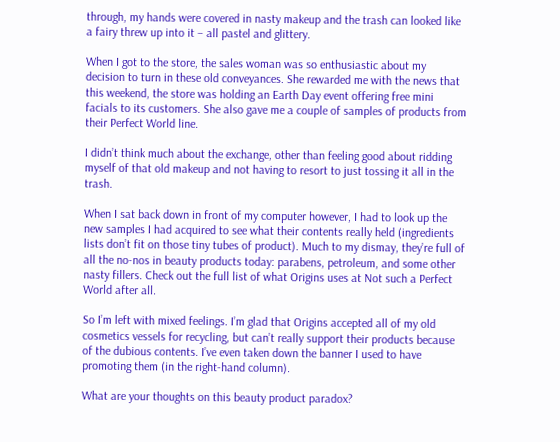through, my hands were covered in nasty makeup and the trash can looked like a fairy threw up into it – all pastel and glittery.

When I got to the store, the sales woman was so enthusiastic about my decision to turn in these old conveyances. She rewarded me with the news that this weekend, the store was holding an Earth Day event offering free mini facials to its customers. She also gave me a couple of samples of products from their Perfect World line.

I didn’t think much about the exchange, other than feeling good about ridding myself of that old makeup and not having to resort to just tossing it all in the trash.

When I sat back down in front of my computer however, I had to look up the new samples I had acquired to see what their contents really held (ingredients lists don’t fit on those tiny tubes of product). Much to my dismay, they’re full of all the no-nos in beauty products today: parabens, petroleum, and some other nasty fillers. Check out the full list of what Origins uses at Not such a Perfect World after all.

So I’m left with mixed feelings. I’m glad that Origins accepted all of my old cosmetics vessels for recycling, but can’t really support their products because of the dubious contents. I’ve even taken down the banner I used to have promoting them (in the right-hand column).

What are your thoughts on this beauty product paradox?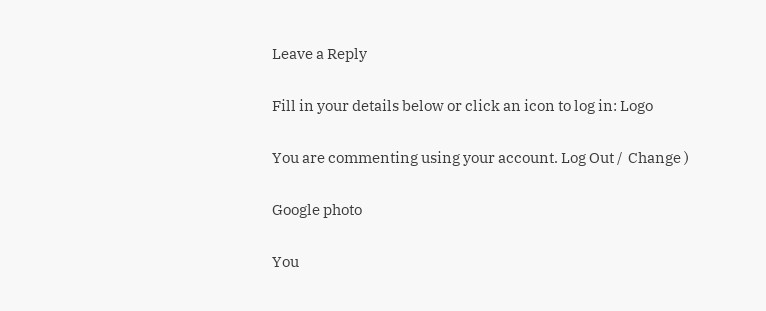Leave a Reply

Fill in your details below or click an icon to log in: Logo

You are commenting using your account. Log Out /  Change )

Google photo

You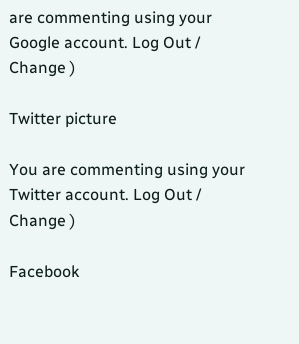are commenting using your Google account. Log Out /  Change )

Twitter picture

You are commenting using your Twitter account. Log Out /  Change )

Facebook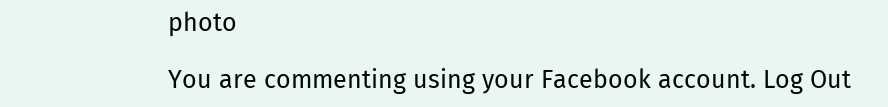photo

You are commenting using your Facebook account. Log Out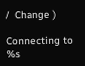/  Change )

Connecting to %s